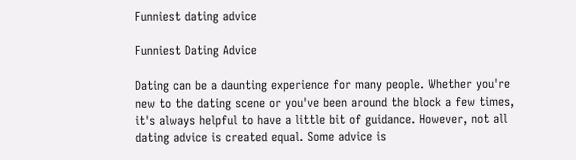Funniest dating advice

Funniest Dating Advice

Dating can be a daunting experience for many people. Whether you're new to the dating scene or you've been around the block a few times, it's always helpful to have a little bit of guidance. However, not all dating advice is created equal. Some advice is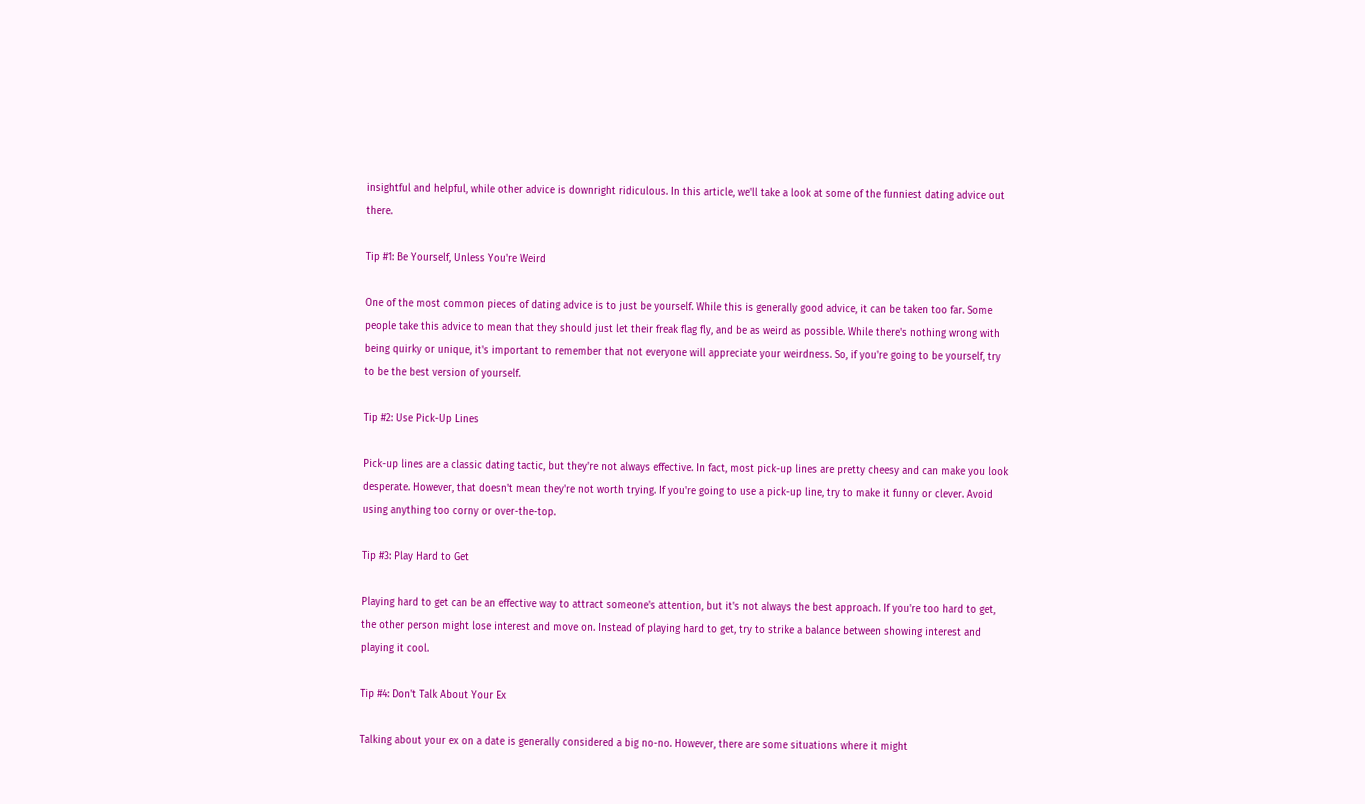insightful and helpful, while other advice is downright ridiculous. In this article, we'll take a look at some of the funniest dating advice out there.

Tip #1: Be Yourself, Unless You're Weird

One of the most common pieces of dating advice is to just be yourself. While this is generally good advice, it can be taken too far. Some people take this advice to mean that they should just let their freak flag fly, and be as weird as possible. While there's nothing wrong with being quirky or unique, it's important to remember that not everyone will appreciate your weirdness. So, if you're going to be yourself, try to be the best version of yourself.

Tip #2: Use Pick-Up Lines

Pick-up lines are a classic dating tactic, but they're not always effective. In fact, most pick-up lines are pretty cheesy and can make you look desperate. However, that doesn't mean they're not worth trying. If you're going to use a pick-up line, try to make it funny or clever. Avoid using anything too corny or over-the-top.

Tip #3: Play Hard to Get

Playing hard to get can be an effective way to attract someone's attention, but it's not always the best approach. If you're too hard to get, the other person might lose interest and move on. Instead of playing hard to get, try to strike a balance between showing interest and playing it cool.

Tip #4: Don't Talk About Your Ex

Talking about your ex on a date is generally considered a big no-no. However, there are some situations where it might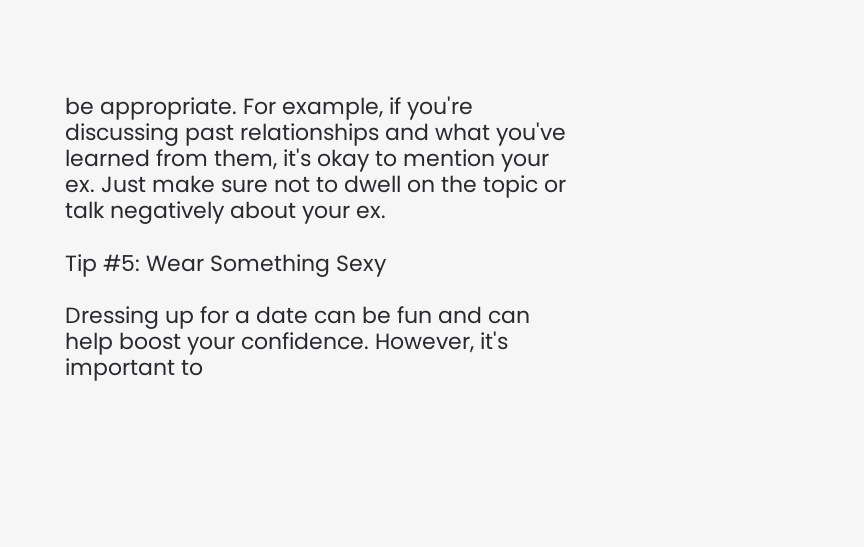be appropriate. For example, if you're discussing past relationships and what you've learned from them, it's okay to mention your ex. Just make sure not to dwell on the topic or talk negatively about your ex.

Tip #5: Wear Something Sexy

Dressing up for a date can be fun and can help boost your confidence. However, it's important to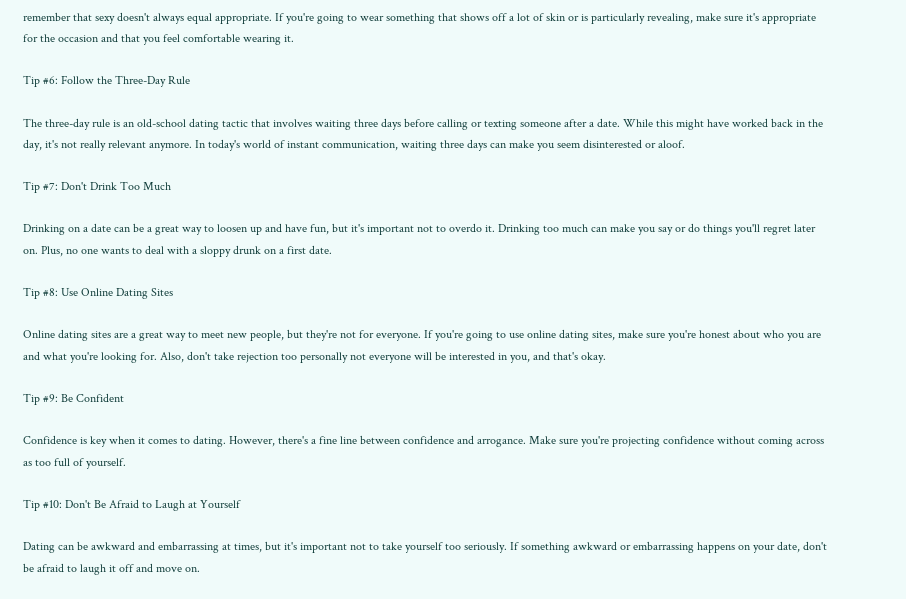remember that sexy doesn't always equal appropriate. If you're going to wear something that shows off a lot of skin or is particularly revealing, make sure it's appropriate for the occasion and that you feel comfortable wearing it.

Tip #6: Follow the Three-Day Rule

The three-day rule is an old-school dating tactic that involves waiting three days before calling or texting someone after a date. While this might have worked back in the day, it's not really relevant anymore. In today's world of instant communication, waiting three days can make you seem disinterested or aloof.

Tip #7: Don't Drink Too Much

Drinking on a date can be a great way to loosen up and have fun, but it's important not to overdo it. Drinking too much can make you say or do things you'll regret later on. Plus, no one wants to deal with a sloppy drunk on a first date.

Tip #8: Use Online Dating Sites

Online dating sites are a great way to meet new people, but they're not for everyone. If you're going to use online dating sites, make sure you're honest about who you are and what you're looking for. Also, don't take rejection too personally not everyone will be interested in you, and that's okay.

Tip #9: Be Confident

Confidence is key when it comes to dating. However, there's a fine line between confidence and arrogance. Make sure you're projecting confidence without coming across as too full of yourself.

Tip #10: Don't Be Afraid to Laugh at Yourself

Dating can be awkward and embarrassing at times, but it's important not to take yourself too seriously. If something awkward or embarrassing happens on your date, don't be afraid to laugh it off and move on.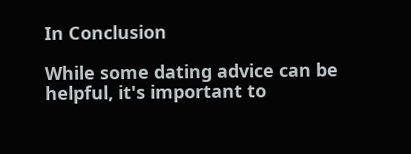In Conclusion

While some dating advice can be helpful, it's important to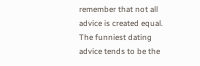remember that not all advice is created equal. The funniest dating advice tends to be the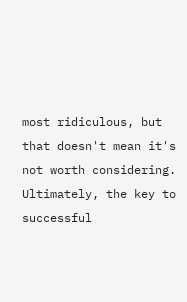most ridiculous, but that doesn't mean it's not worth considering. Ultimately, the key to successful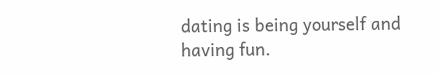dating is being yourself and having fun.